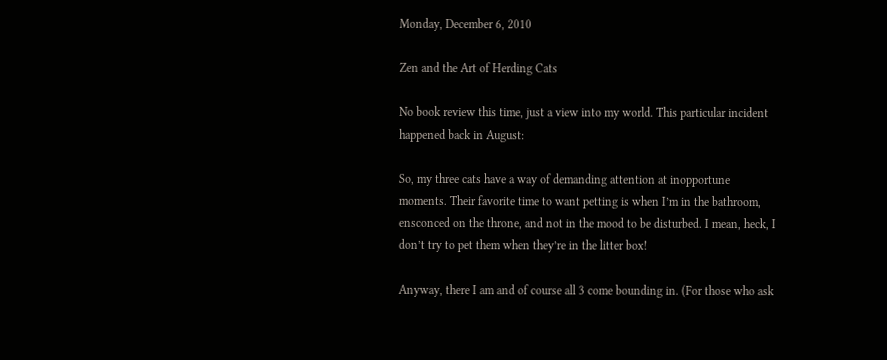Monday, December 6, 2010

Zen and the Art of Herding Cats

No book review this time, just a view into my world. This particular incident happened back in August:

So, my three cats have a way of demanding attention at inopportune moments. Their favorite time to want petting is when I’m in the bathroom, ensconced on the throne, and not in the mood to be disturbed. I mean, heck, I don’t try to pet them when they’re in the litter box!

Anyway, there I am and of course all 3 come bounding in. (For those who ask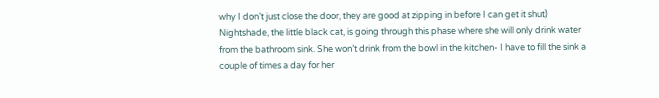why I don’t just close the door, they are good at zipping in before I can get it shut) Nightshade, the little black cat, is going through this phase where she will only drink water from the bathroom sink. She won’t drink from the bowl in the kitchen- I have to fill the sink a couple of times a day for her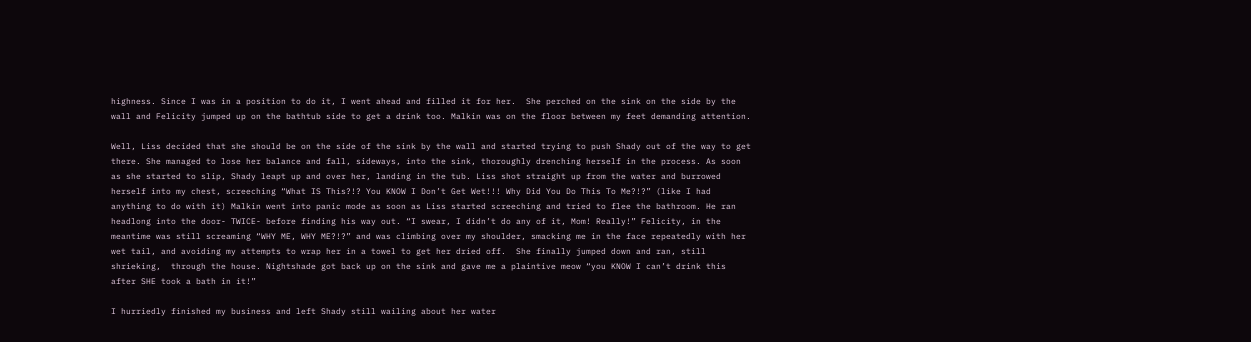highness. Since I was in a position to do it, I went ahead and filled it for her.  She perched on the sink on the side by the wall and Felicity jumped up on the bathtub side to get a drink too. Malkin was on the floor between my feet demanding attention.

Well, Liss decided that she should be on the side of the sink by the wall and started trying to push Shady out of the way to get there. She managed to lose her balance and fall, sideways, into the sink, thoroughly drenching herself in the process. As soon as she started to slip, Shady leapt up and over her, landing in the tub. Liss shot straight up from the water and burrowed herself into my chest, screeching “What IS This?!? You KNOW I Don’t Get Wet!!! Why Did You Do This To Me?!?” (like I had anything to do with it) Malkin went into panic mode as soon as Liss started screeching and tried to flee the bathroom. He ran headlong into the door- TWICE- before finding his way out. “I swear, I didn’t do any of it, Mom! Really!” Felicity, in the meantime was still screaming “WHY ME, WHY ME?!?” and was climbing over my shoulder, smacking me in the face repeatedly with her wet tail, and avoiding my attempts to wrap her in a towel to get her dried off.  She finally jumped down and ran, still shrieking,  through the house. Nightshade got back up on the sink and gave me a plaintive meow “you KNOW I can’t drink this after SHE took a bath in it!”

I hurriedly finished my business and left Shady still wailing about her water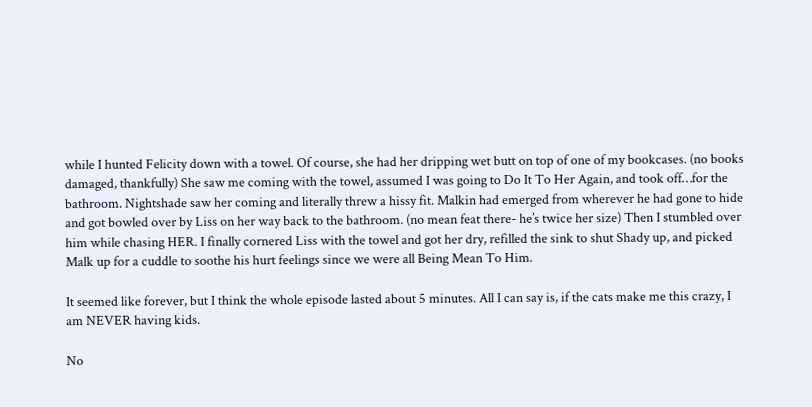while I hunted Felicity down with a towel. Of course, she had her dripping wet butt on top of one of my bookcases. (no books damaged, thankfully) She saw me coming with the towel, assumed I was going to Do It To Her Again, and took off…for the bathroom. Nightshade saw her coming and literally threw a hissy fit. Malkin had emerged from wherever he had gone to hide and got bowled over by Liss on her way back to the bathroom. (no mean feat there- he’s twice her size) Then I stumbled over him while chasing HER. I finally cornered Liss with the towel and got her dry, refilled the sink to shut Shady up, and picked Malk up for a cuddle to soothe his hurt feelings since we were all Being Mean To Him.

It seemed like forever, but I think the whole episode lasted about 5 minutes. All I can say is, if the cats make me this crazy, I am NEVER having kids.

No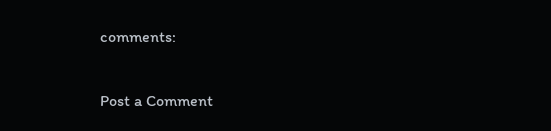comments:

Post a Comment